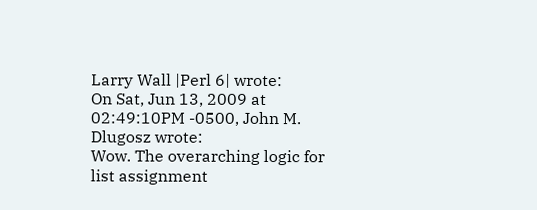Larry Wall |Perl 6| wrote:
On Sat, Jun 13, 2009 at 02:49:10PM -0500, John M. Dlugosz wrote:
Wow. The overarching logic for list assignment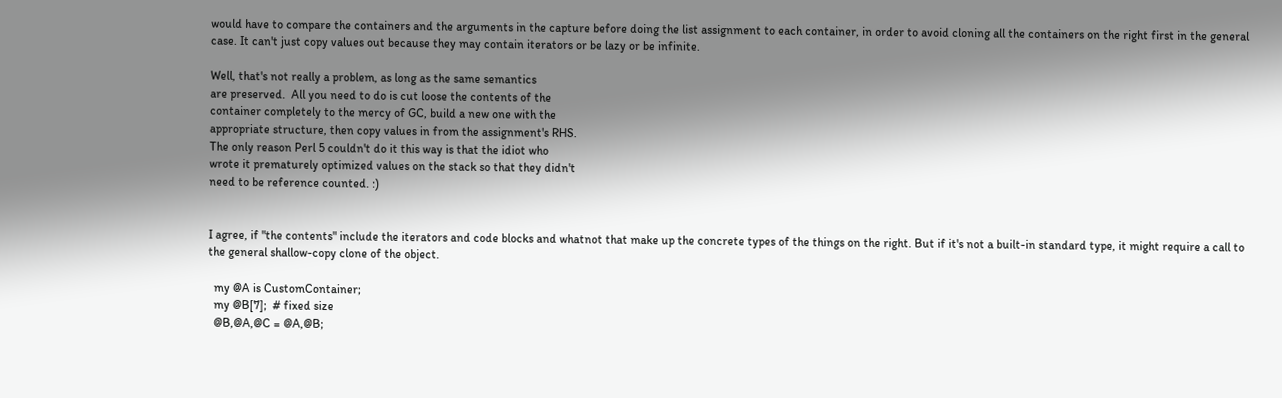would have to compare the containers and the arguments in the capture before doing the list assignment to each container, in order to avoid cloning all the containers on the right first in the general case. It can't just copy values out because they may contain iterators or be lazy or be infinite.

Well, that's not really a problem, as long as the same semantics
are preserved.  All you need to do is cut loose the contents of the
container completely to the mercy of GC, build a new one with the
appropriate structure, then copy values in from the assignment's RHS.
The only reason Perl 5 couldn't do it this way is that the idiot who
wrote it prematurely optimized values on the stack so that they didn't
need to be reference counted. :)


I agree, if "the contents" include the iterators and code blocks and whatnot that make up the concrete types of the things on the right. But if it's not a built-in standard type, it might require a call to the general shallow-copy clone of the object.

  my @A is CustomContainer;
  my @B[7];  # fixed size
  @B,@A,@C = @A,@B;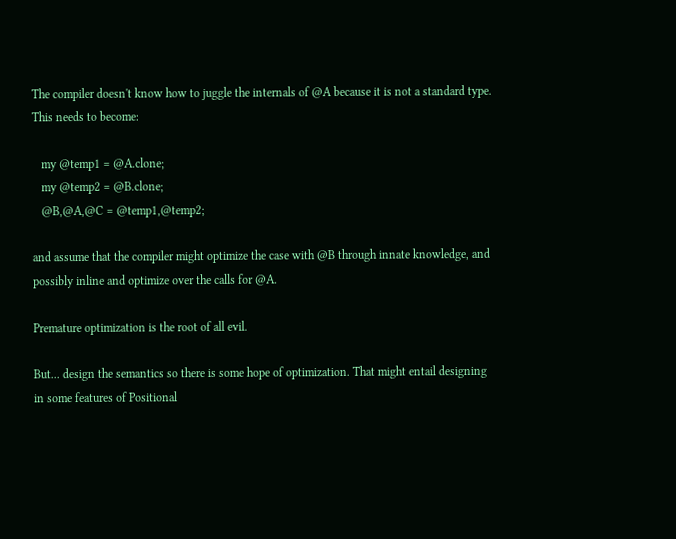The compiler doesn't know how to juggle the internals of @A because it is not a standard type. This needs to become:

   my @temp1 = @A.clone;
   my @temp2 = @B.clone;
   @B,@A,@C = @temp1,@temp2;

and assume that the compiler might optimize the case with @B through innate knowledge, and possibly inline and optimize over the calls for @A.

Premature optimization is the root of all evil.

But... design the semantics so there is some hope of optimization. That might entail designing in some features of Positional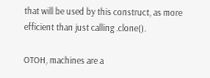that will be used by this construct, as more efficient than just calling .clone().

OTOH, machines are a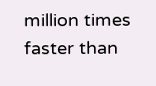million times faster than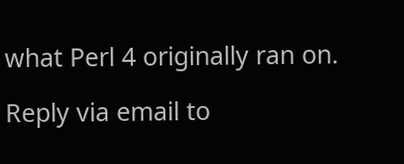what Perl 4 originally ran on.

Reply via email to